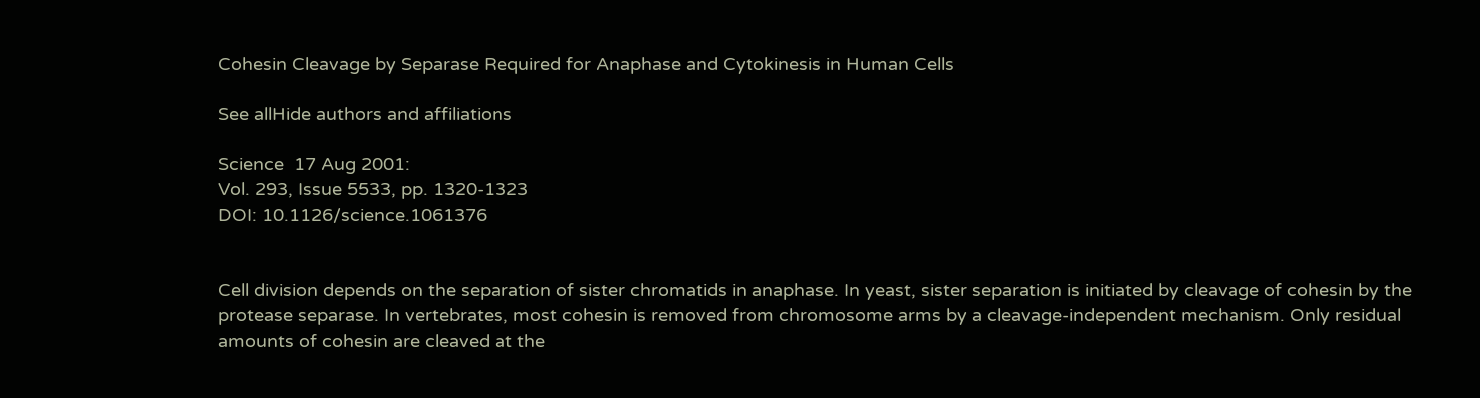Cohesin Cleavage by Separase Required for Anaphase and Cytokinesis in Human Cells

See allHide authors and affiliations

Science  17 Aug 2001:
Vol. 293, Issue 5533, pp. 1320-1323
DOI: 10.1126/science.1061376


Cell division depends on the separation of sister chromatids in anaphase. In yeast, sister separation is initiated by cleavage of cohesin by the protease separase. In vertebrates, most cohesin is removed from chromosome arms by a cleavage-independent mechanism. Only residual amounts of cohesin are cleaved at the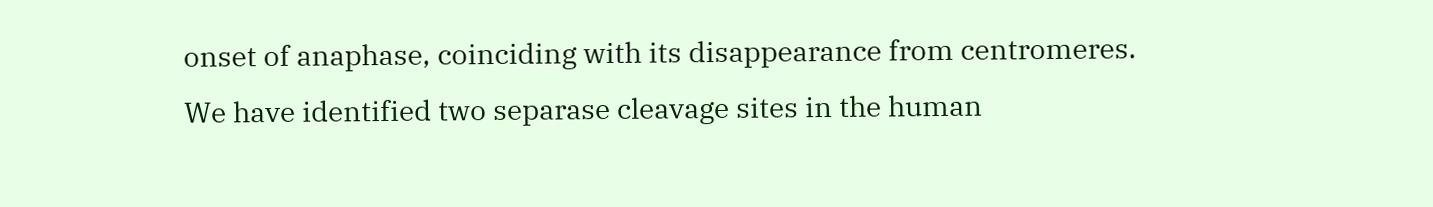onset of anaphase, coinciding with its disappearance from centromeres. We have identified two separase cleavage sites in the human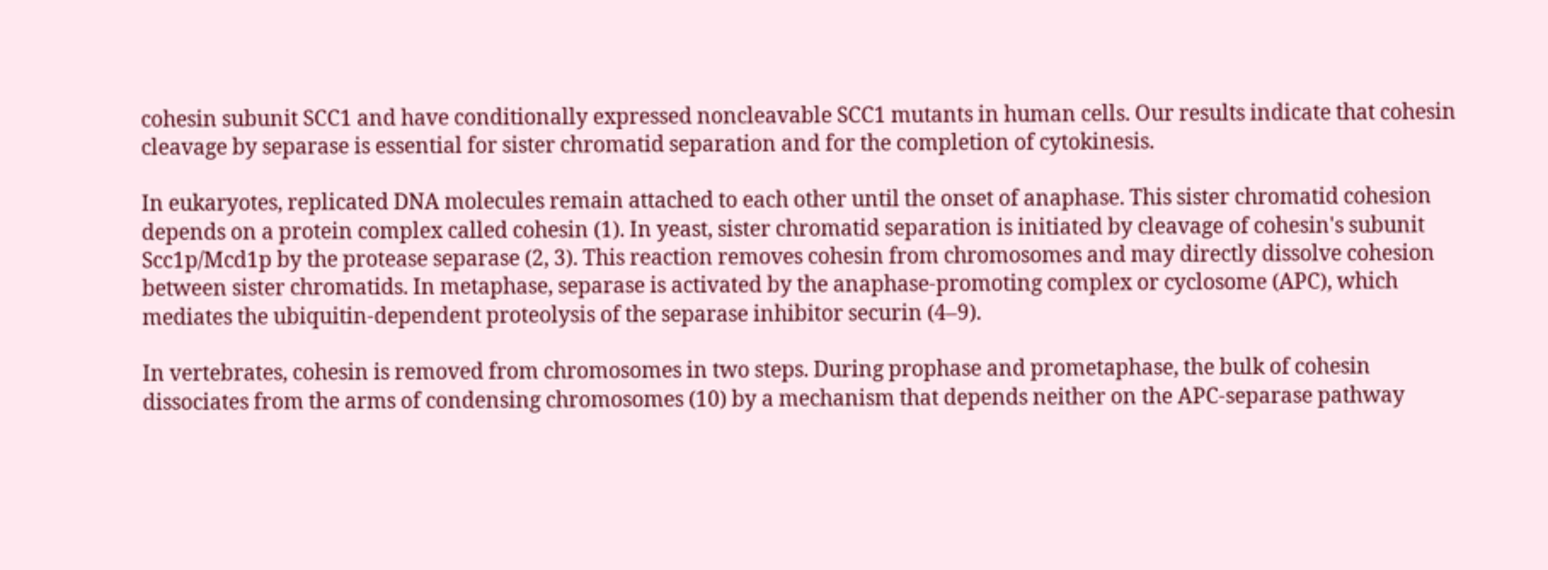cohesin subunit SCC1 and have conditionally expressed noncleavable SCC1 mutants in human cells. Our results indicate that cohesin cleavage by separase is essential for sister chromatid separation and for the completion of cytokinesis.

In eukaryotes, replicated DNA molecules remain attached to each other until the onset of anaphase. This sister chromatid cohesion depends on a protein complex called cohesin (1). In yeast, sister chromatid separation is initiated by cleavage of cohesin's subunit Scc1p/Mcd1p by the protease separase (2, 3). This reaction removes cohesin from chromosomes and may directly dissolve cohesion between sister chromatids. In metaphase, separase is activated by the anaphase-promoting complex or cyclosome (APC), which mediates the ubiquitin-dependent proteolysis of the separase inhibitor securin (4–9).

In vertebrates, cohesin is removed from chromosomes in two steps. During prophase and prometaphase, the bulk of cohesin dissociates from the arms of condensing chromosomes (10) by a mechanism that depends neither on the APC-separase pathway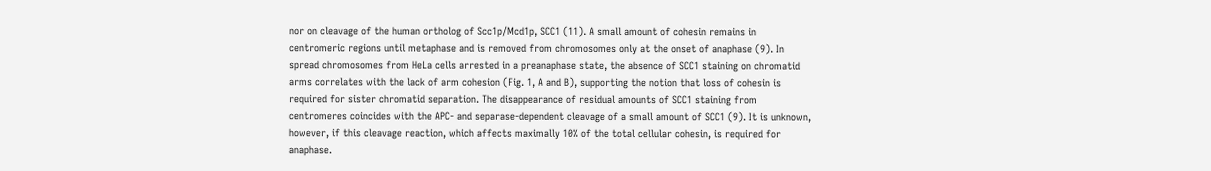nor on cleavage of the human ortholog of Scc1p/Mcd1p, SCC1 (11). A small amount of cohesin remains in centromeric regions until metaphase and is removed from chromosomes only at the onset of anaphase (9). In spread chromosomes from HeLa cells arrested in a preanaphase state, the absence of SCC1 staining on chromatid arms correlates with the lack of arm cohesion (Fig. 1, A and B), supporting the notion that loss of cohesin is required for sister chromatid separation. The disappearance of residual amounts of SCC1 staining from centromeres coincides with the APC- and separase-dependent cleavage of a small amount of SCC1 (9). It is unknown, however, if this cleavage reaction, which affects maximally 10% of the total cellular cohesin, is required for anaphase.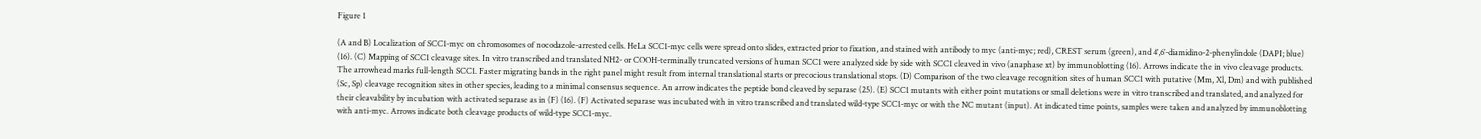Figure 1

(A and B) Localization of SCC1-myc on chromosomes of nocodazole-arrested cells. HeLa SCC1-myc cells were spread onto slides, extracted prior to fixation, and stained with antibody to myc (anti-myc; red), CREST serum (green), and 4′,6′-diamidino-2-phenylindole (DAPI; blue) (16). (C) Mapping of SCC1 cleavage sites. In vitro transcribed and translated NH2- or COOH-terminally truncated versions of human SCC1 were analyzed side by side with SCC1 cleaved in vivo (anaphase xt) by immunoblotting (16). Arrows indicate the in vivo cleavage products. The arrowhead marks full-length SCC1. Faster migrating bands in the right panel might result from internal translational starts or precocious translational stops. (D) Comparison of the two cleavage recognition sites of human SCC1 with putative (Mm, Xl, Dm) and with published (Sc, Sp) cleavage recognition sites in other species, leading to a minimal consensus sequence. An arrow indicates the peptide bond cleaved by separase (25). (E) SCC1 mutants with either point mutations or small deletions were in vitro transcribed and translated, and analyzed for their cleavability by incubation with activated separase as in (F) (16). (F) Activated separase was incubated with in vitro transcribed and translated wild-type SCC1-myc or with the NC mutant (input). At indicated time points, samples were taken and analyzed by immunoblotting with anti-myc. Arrows indicate both cleavage products of wild-type SCC1-myc.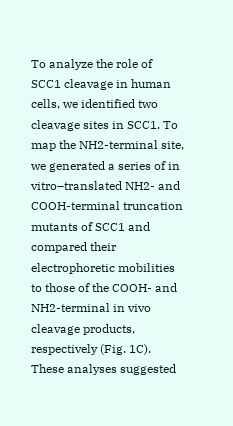To analyze the role of SCC1 cleavage in human cells, we identified two cleavage sites in SCC1. To map the NH2-terminal site, we generated a series of in vitro–translated NH2- and COOH-terminal truncation mutants of SCC1 and compared their electrophoretic mobilities to those of the COOH- and NH2-terminal in vivo cleavage products, respectively (Fig. 1C). These analyses suggested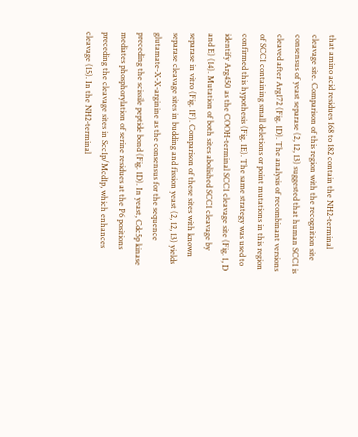that amino acid residues 168 to 182 contain the NH2-terminal cleavage site. Comparison of this region with the recognition site consensus of yeast separase (2, 12, 13) suggested that human SCC1 is cleaved after Arg172 (Fig. 1D). The analysis of recombinant versions of SCC1 containing small deletions or point mutations in this region confirmed this hypothesis (Fig. 1E). The same strategy was used to identify Arg450 as the COOH-terminal SCC1 cleavage site (Fig. 1, D and E) (14). Mutation of both sites abolished SCC1 cleavage by separase in vitro (Fig. 1F). Comparison of these sites with known separase cleavage sites in budding and fission yeast (2, 12, 13) yields glutamate-X-X-arginine as the consensus for the sequence preceding the scissile peptide bond (Fig. 1D). In yeast, Cdc5p kinase mediates phosphorylation of serine residues at the P6 positions preceding the cleavage sites in Scc1p/Mcd1p, which enhances cleavage (15). In the NH2-terminal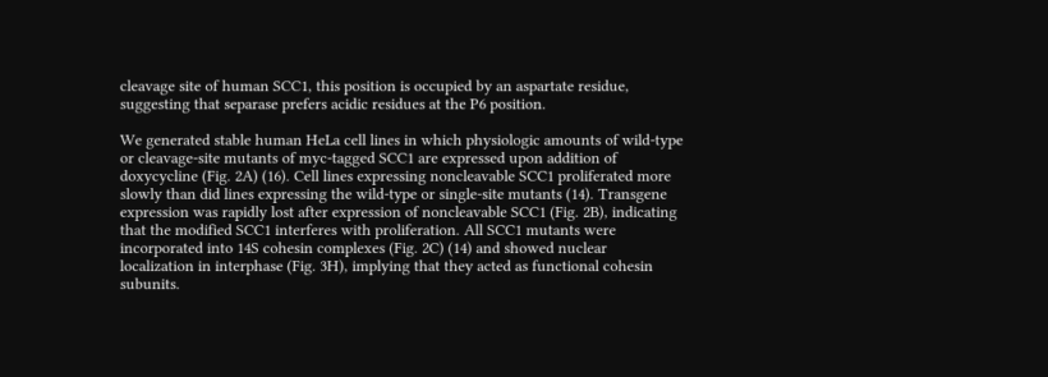cleavage site of human SCC1, this position is occupied by an aspartate residue, suggesting that separase prefers acidic residues at the P6 position.

We generated stable human HeLa cell lines in which physiologic amounts of wild-type or cleavage-site mutants of myc-tagged SCC1 are expressed upon addition of doxycycline (Fig. 2A) (16). Cell lines expressing noncleavable SCC1 proliferated more slowly than did lines expressing the wild-type or single-site mutants (14). Transgene expression was rapidly lost after expression of noncleavable SCC1 (Fig. 2B), indicating that the modified SCC1 interferes with proliferation. All SCC1 mutants were incorporated into 14S cohesin complexes (Fig. 2C) (14) and showed nuclear localization in interphase (Fig. 3H), implying that they acted as functional cohesin subunits.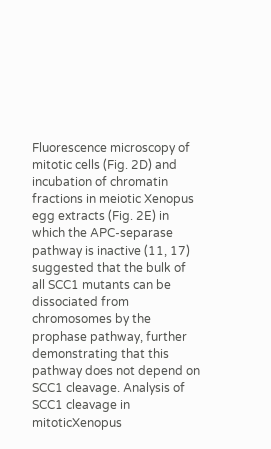Fluorescence microscopy of mitotic cells (Fig. 2D) and incubation of chromatin fractions in meiotic Xenopus egg extracts (Fig. 2E) in which the APC-separase pathway is inactive (11, 17) suggested that the bulk of all SCC1 mutants can be dissociated from chromosomes by the prophase pathway, further demonstrating that this pathway does not depend on SCC1 cleavage. Analysis of SCC1 cleavage in mitoticXenopus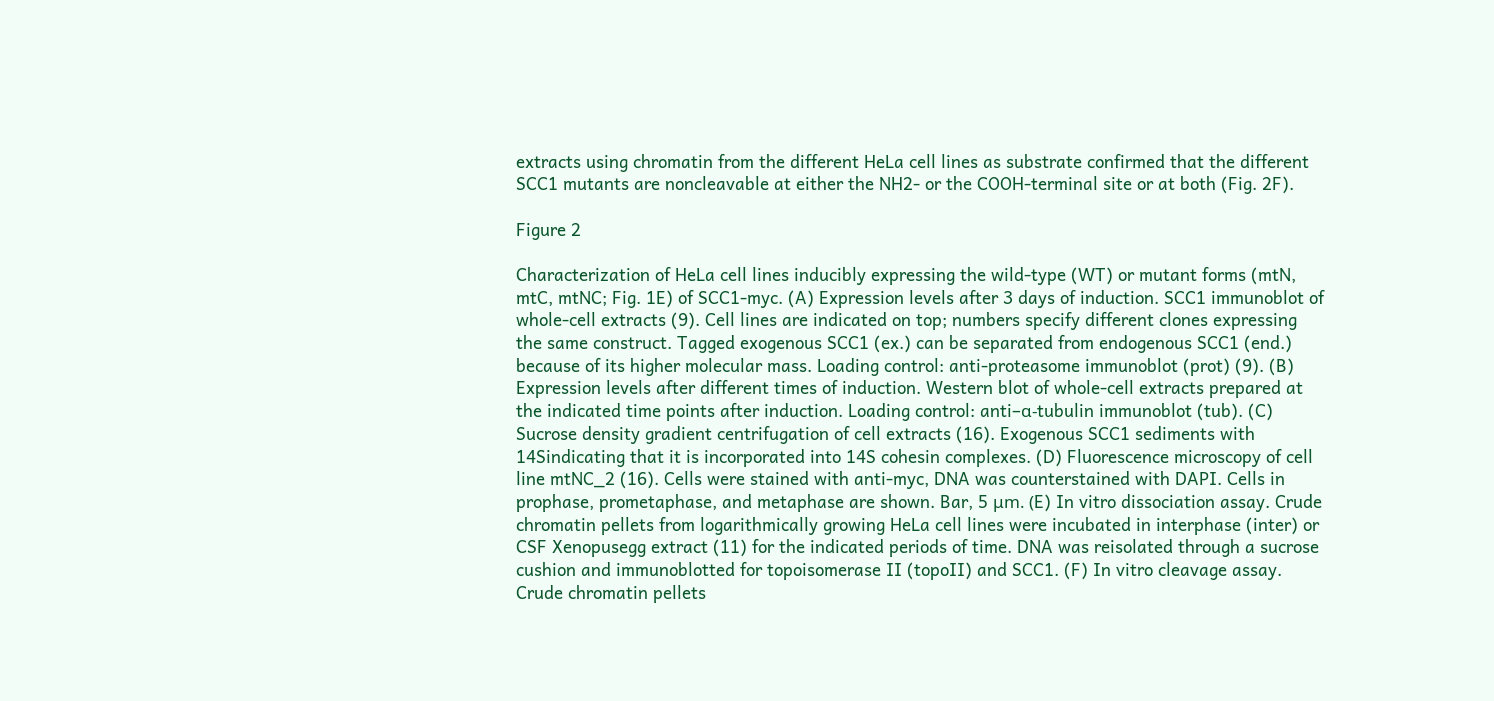extracts using chromatin from the different HeLa cell lines as substrate confirmed that the different SCC1 mutants are noncleavable at either the NH2- or the COOH-terminal site or at both (Fig. 2F).

Figure 2

Characterization of HeLa cell lines inducibly expressing the wild-type (WT) or mutant forms (mtN, mtC, mtNC; Fig. 1E) of SCC1-myc. (A) Expression levels after 3 days of induction. SCC1 immunoblot of whole-cell extracts (9). Cell lines are indicated on top; numbers specify different clones expressing the same construct. Tagged exogenous SCC1 (ex.) can be separated from endogenous SCC1 (end.) because of its higher molecular mass. Loading control: anti-proteasome immunoblot (prot) (9). (B) Expression levels after different times of induction. Western blot of whole-cell extracts prepared at the indicated time points after induction. Loading control: anti–α-tubulin immunoblot (tub). (C) Sucrose density gradient centrifugation of cell extracts (16). Exogenous SCC1 sediments with 14Sindicating that it is incorporated into 14S cohesin complexes. (D) Fluorescence microscopy of cell line mtNC_2 (16). Cells were stained with anti-myc, DNA was counterstained with DAPI. Cells in prophase, prometaphase, and metaphase are shown. Bar, 5 μm. (E) In vitro dissociation assay. Crude chromatin pellets from logarithmically growing HeLa cell lines were incubated in interphase (inter) or CSF Xenopusegg extract (11) for the indicated periods of time. DNA was reisolated through a sucrose cushion and immunoblotted for topoisomerase II (topoII) and SCC1. (F) In vitro cleavage assay. Crude chromatin pellets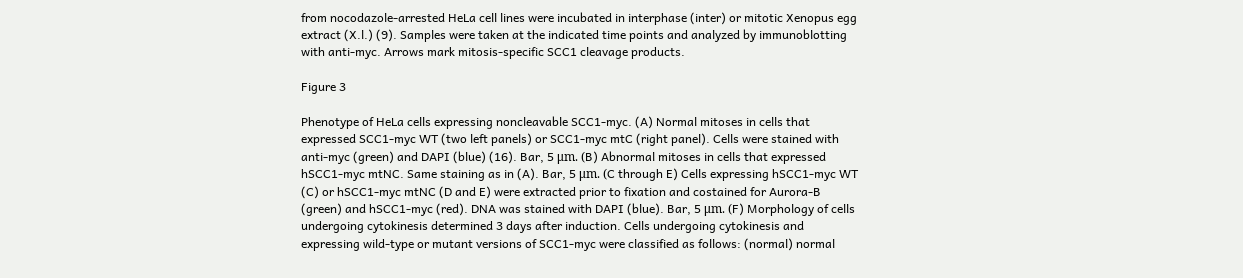from nocodazole-arrested HeLa cell lines were incubated in interphase (inter) or mitotic Xenopus egg extract (X.l.) (9). Samples were taken at the indicated time points and analyzed by immunoblotting with anti-myc. Arrows mark mitosis-specific SCC1 cleavage products.

Figure 3

Phenotype of HeLa cells expressing noncleavable SCC1-myc. (A) Normal mitoses in cells that expressed SCC1-myc WT (two left panels) or SCC1-myc mtC (right panel). Cells were stained with anti-myc (green) and DAPI (blue) (16). Bar, 5 μm. (B) Abnormal mitoses in cells that expressed hSCC1-myc mtNC. Same staining as in (A). Bar, 5 μm. (C through E) Cells expressing hSCC1-myc WT (C) or hSCC1-myc mtNC (D and E) were extracted prior to fixation and costained for Aurora-B (green) and hSCC1-myc (red). DNA was stained with DAPI (blue). Bar, 5 μm. (F) Morphology of cells undergoing cytokinesis determined 3 days after induction. Cells undergoing cytokinesis and expressing wild-type or mutant versions of SCC1-myc were classified as follows: (normal) normal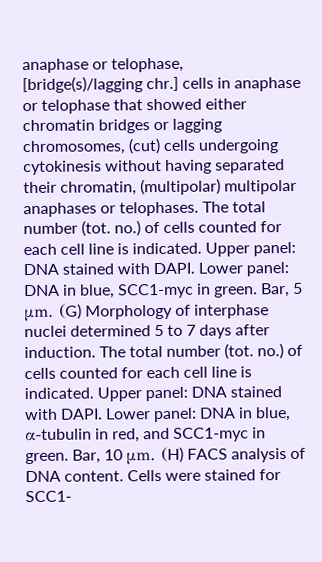anaphase or telophase, [bridge(s)/lagging chr.] cells in anaphase or telophase that showed either chromatin bridges or lagging chromosomes, (cut) cells undergoing cytokinesis without having separated their chromatin, (multipolar) multipolar anaphases or telophases. The total number (tot. no.) of cells counted for each cell line is indicated. Upper panel: DNA stained with DAPI. Lower panel: DNA in blue, SCC1-myc in green. Bar, 5 μm. (G) Morphology of interphase nuclei determined 5 to 7 days after induction. The total number (tot. no.) of cells counted for each cell line is indicated. Upper panel: DNA stained with DAPI. Lower panel: DNA in blue, α-tubulin in red, and SCC1-myc in green. Bar, 10 μm. (H) FACS analysis of DNA content. Cells were stained for SCC1-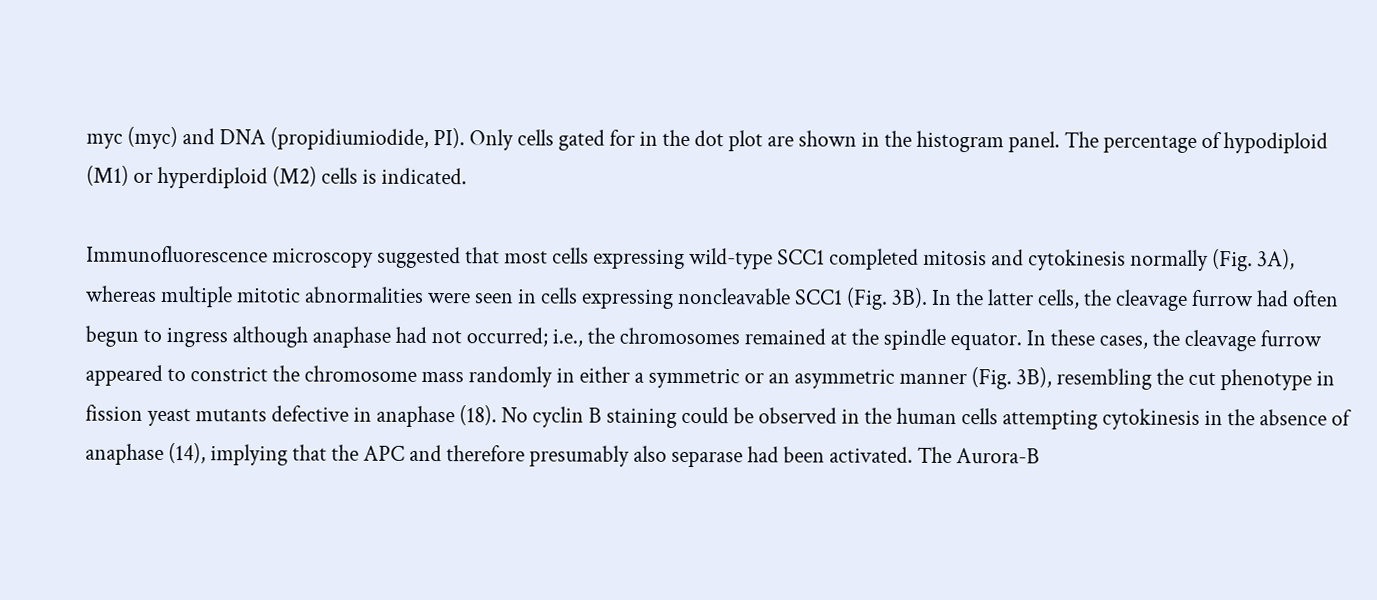myc (myc) and DNA (propidiumiodide, PI). Only cells gated for in the dot plot are shown in the histogram panel. The percentage of hypodiploid (M1) or hyperdiploid (M2) cells is indicated.

Immunofluorescence microscopy suggested that most cells expressing wild-type SCC1 completed mitosis and cytokinesis normally (Fig. 3A), whereas multiple mitotic abnormalities were seen in cells expressing noncleavable SCC1 (Fig. 3B). In the latter cells, the cleavage furrow had often begun to ingress although anaphase had not occurred; i.e., the chromosomes remained at the spindle equator. In these cases, the cleavage furrow appeared to constrict the chromosome mass randomly in either a symmetric or an asymmetric manner (Fig. 3B), resembling the cut phenotype in fission yeast mutants defective in anaphase (18). No cyclin B staining could be observed in the human cells attempting cytokinesis in the absence of anaphase (14), implying that the APC and therefore presumably also separase had been activated. The Aurora-B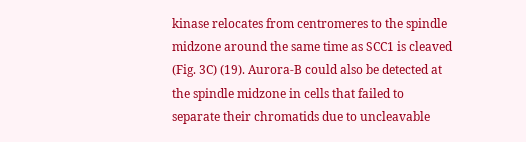kinase relocates from centromeres to the spindle midzone around the same time as SCC1 is cleaved (Fig. 3C) (19). Aurora-B could also be detected at the spindle midzone in cells that failed to separate their chromatids due to uncleavable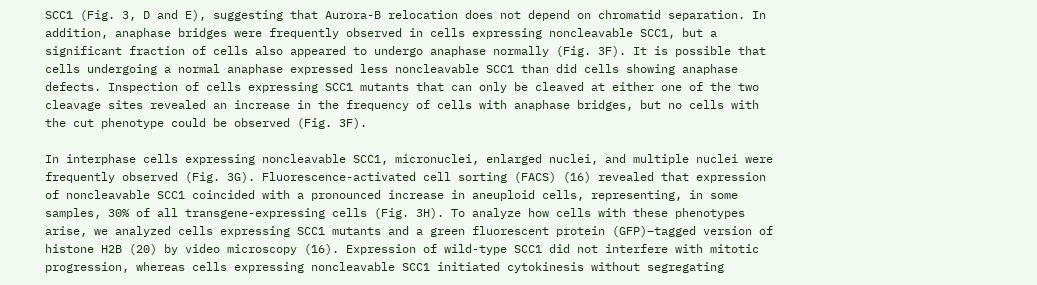SCC1 (Fig. 3, D and E), suggesting that Aurora-B relocation does not depend on chromatid separation. In addition, anaphase bridges were frequently observed in cells expressing noncleavable SCC1, but a significant fraction of cells also appeared to undergo anaphase normally (Fig. 3F). It is possible that cells undergoing a normal anaphase expressed less noncleavable SCC1 than did cells showing anaphase defects. Inspection of cells expressing SCC1 mutants that can only be cleaved at either one of the two cleavage sites revealed an increase in the frequency of cells with anaphase bridges, but no cells with the cut phenotype could be observed (Fig. 3F).

In interphase cells expressing noncleavable SCC1, micronuclei, enlarged nuclei, and multiple nuclei were frequently observed (Fig. 3G). Fluorescence-activated cell sorting (FACS) (16) revealed that expression of noncleavable SCC1 coincided with a pronounced increase in aneuploid cells, representing, in some samples, 30% of all transgene-expressing cells (Fig. 3H). To analyze how cells with these phenotypes arise, we analyzed cells expressing SCC1 mutants and a green fluorescent protein (GFP)–tagged version of histone H2B (20) by video microscopy (16). Expression of wild-type SCC1 did not interfere with mitotic progression, whereas cells expressing noncleavable SCC1 initiated cytokinesis without segregating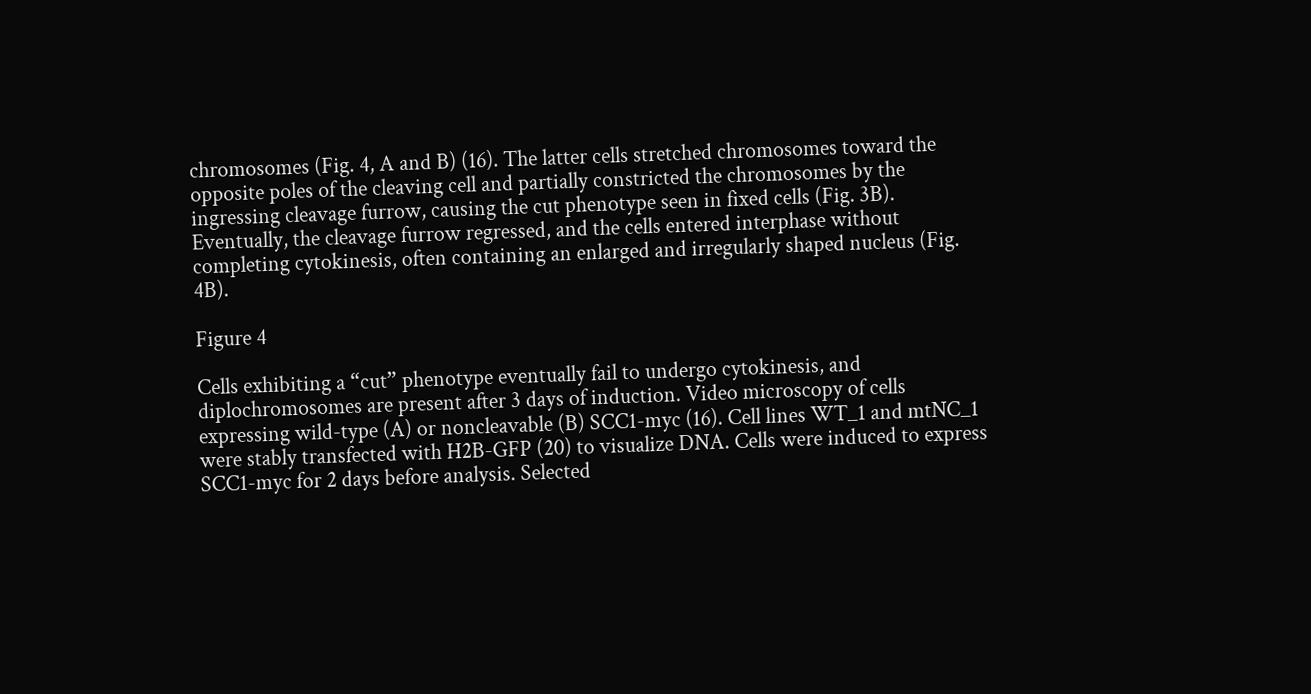chromosomes (Fig. 4, A and B) (16). The latter cells stretched chromosomes toward the opposite poles of the cleaving cell and partially constricted the chromosomes by the ingressing cleavage furrow, causing the cut phenotype seen in fixed cells (Fig. 3B). Eventually, the cleavage furrow regressed, and the cells entered interphase without completing cytokinesis, often containing an enlarged and irregularly shaped nucleus (Fig. 4B).

Figure 4

Cells exhibiting a “cut” phenotype eventually fail to undergo cytokinesis, and diplochromosomes are present after 3 days of induction. Video microscopy of cells expressing wild-type (A) or noncleavable (B) SCC1-myc (16). Cell lines WT_1 and mtNC_1 were stably transfected with H2B-GFP (20) to visualize DNA. Cells were induced to express SCC1-myc for 2 days before analysis. Selected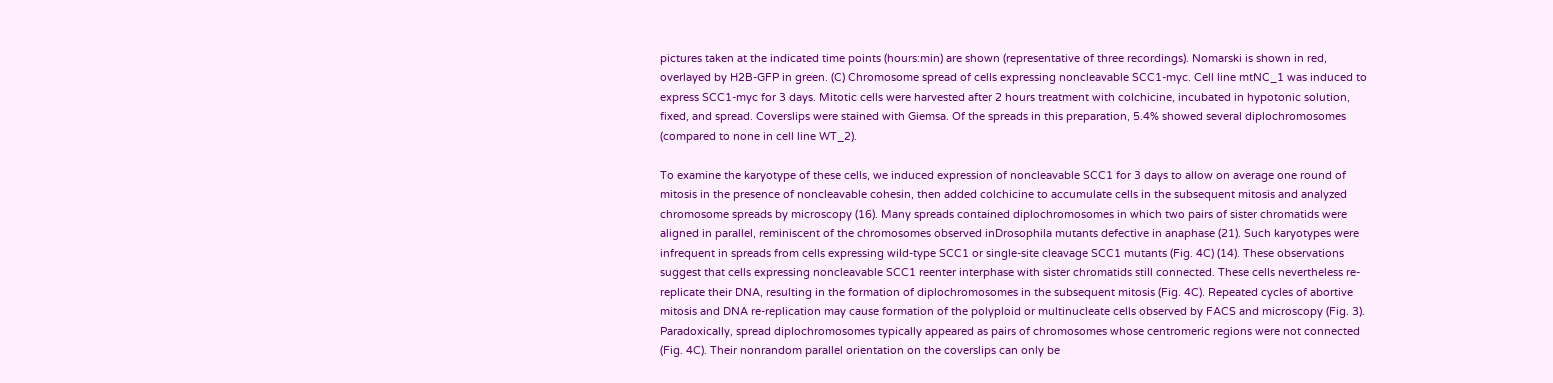pictures taken at the indicated time points (hours:min) are shown (representative of three recordings). Nomarski is shown in red, overlayed by H2B-GFP in green. (C) Chromosome spread of cells expressing noncleavable SCC1-myc. Cell line mtNC_1 was induced to express SCC1-myc for 3 days. Mitotic cells were harvested after 2 hours treatment with colchicine, incubated in hypotonic solution, fixed, and spread. Coverslips were stained with Giemsa. Of the spreads in this preparation, 5.4% showed several diplochromosomes (compared to none in cell line WT_2).

To examine the karyotype of these cells, we induced expression of noncleavable SCC1 for 3 days to allow on average one round of mitosis in the presence of noncleavable cohesin, then added colchicine to accumulate cells in the subsequent mitosis and analyzed chromosome spreads by microscopy (16). Many spreads contained diplochromosomes in which two pairs of sister chromatids were aligned in parallel, reminiscent of the chromosomes observed inDrosophila mutants defective in anaphase (21). Such karyotypes were infrequent in spreads from cells expressing wild-type SCC1 or single-site cleavage SCC1 mutants (Fig. 4C) (14). These observations suggest that cells expressing noncleavable SCC1 reenter interphase with sister chromatids still connected. These cells nevertheless re-replicate their DNA, resulting in the formation of diplochromosomes in the subsequent mitosis (Fig. 4C). Repeated cycles of abortive mitosis and DNA re-replication may cause formation of the polyploid or multinucleate cells observed by FACS and microscopy (Fig. 3). Paradoxically, spread diplochromosomes typically appeared as pairs of chromosomes whose centromeric regions were not connected (Fig. 4C). Their nonrandom parallel orientation on the coverslips can only be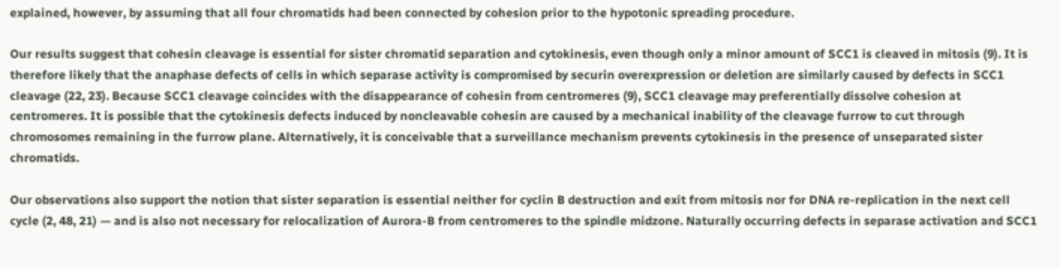explained, however, by assuming that all four chromatids had been connected by cohesion prior to the hypotonic spreading procedure.

Our results suggest that cohesin cleavage is essential for sister chromatid separation and cytokinesis, even though only a minor amount of SCC1 is cleaved in mitosis (9). It is therefore likely that the anaphase defects of cells in which separase activity is compromised by securin overexpression or deletion are similarly caused by defects in SCC1 cleavage (22, 23). Because SCC1 cleavage coincides with the disappearance of cohesin from centromeres (9), SCC1 cleavage may preferentially dissolve cohesion at centromeres. It is possible that the cytokinesis defects induced by noncleavable cohesin are caused by a mechanical inability of the cleavage furrow to cut through chromosomes remaining in the furrow plane. Alternatively, it is conceivable that a surveillance mechanism prevents cytokinesis in the presence of unseparated sister chromatids.

Our observations also support the notion that sister separation is essential neither for cyclin B destruction and exit from mitosis nor for DNA re-replication in the next cell cycle (2, 48, 21) — and is also not necessary for relocalization of Aurora-B from centromeres to the spindle midzone. Naturally occurring defects in separase activation and SCC1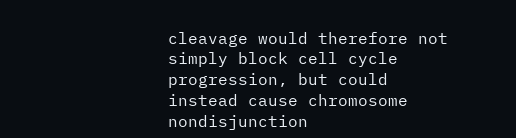cleavage would therefore not simply block cell cycle progression, but could instead cause chromosome nondisjunction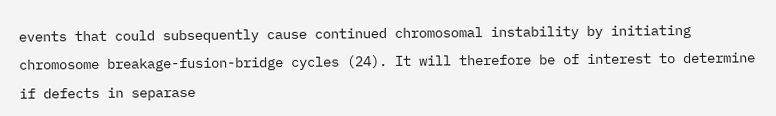events that could subsequently cause continued chromosomal instability by initiating chromosome breakage-fusion-bridge cycles (24). It will therefore be of interest to determine if defects in separase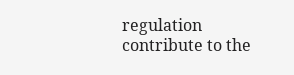regulation contribute to the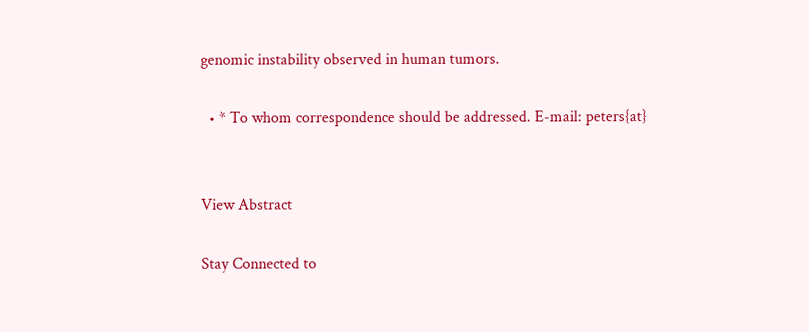genomic instability observed in human tumors.

  • * To whom correspondence should be addressed. E-mail: peters{at}


View Abstract

Stay Connected to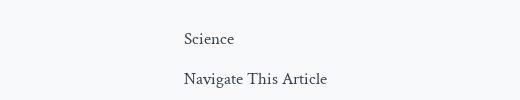Science

Navigate This Article